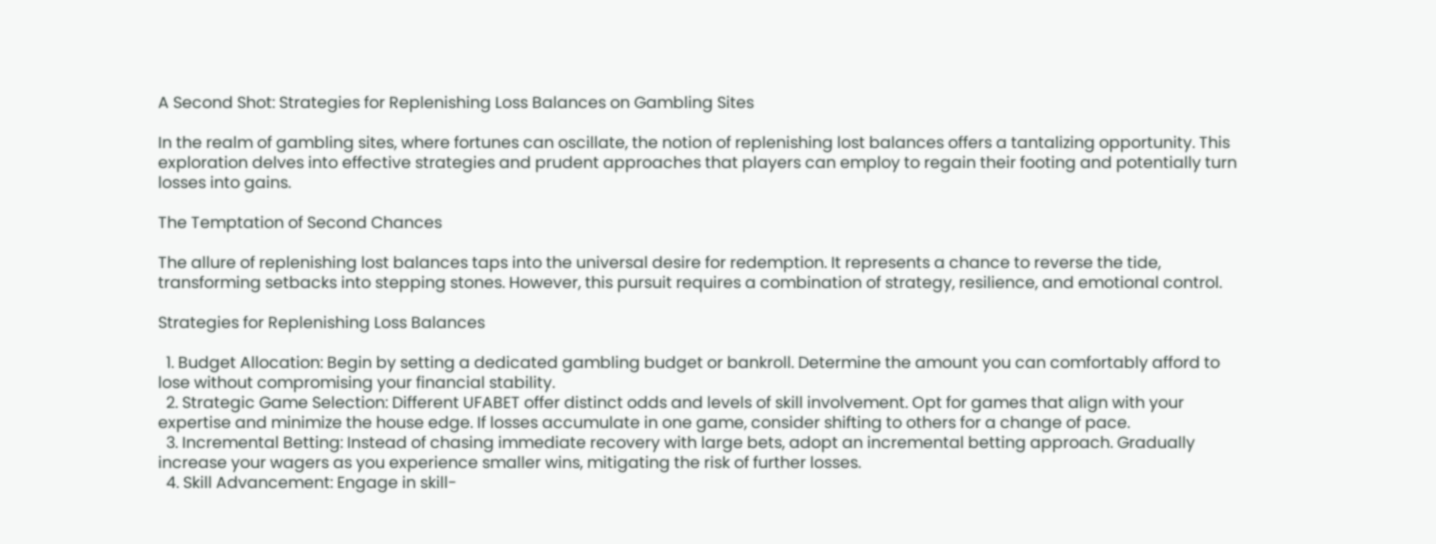A Second Shot: Strategies for Replenishing Loss Balances on Gambling Sites

In the realm of gambling sites, where fortunes can oscillate, the notion of replenishing lost balances offers a tantalizing opportunity. This exploration delves into effective strategies and prudent approaches that players can employ to regain their footing and potentially turn losses into gains.

The Temptation of Second Chances

The allure of replenishing lost balances taps into the universal desire for redemption. It represents a chance to reverse the tide, transforming setbacks into stepping stones. However, this pursuit requires a combination of strategy, resilience, and emotional control.

Strategies for Replenishing Loss Balances

  1. Budget Allocation: Begin by setting a dedicated gambling budget or bankroll. Determine the amount you can comfortably afford to lose without compromising your financial stability.
  2. Strategic Game Selection: Different UFABET offer distinct odds and levels of skill involvement. Opt for games that align with your expertise and minimize the house edge. If losses accumulate in one game, consider shifting to others for a change of pace.
  3. Incremental Betting: Instead of chasing immediate recovery with large bets, adopt an incremental betting approach. Gradually increase your wagers as you experience smaller wins, mitigating the risk of further losses.
  4. Skill Advancement: Engage in skill-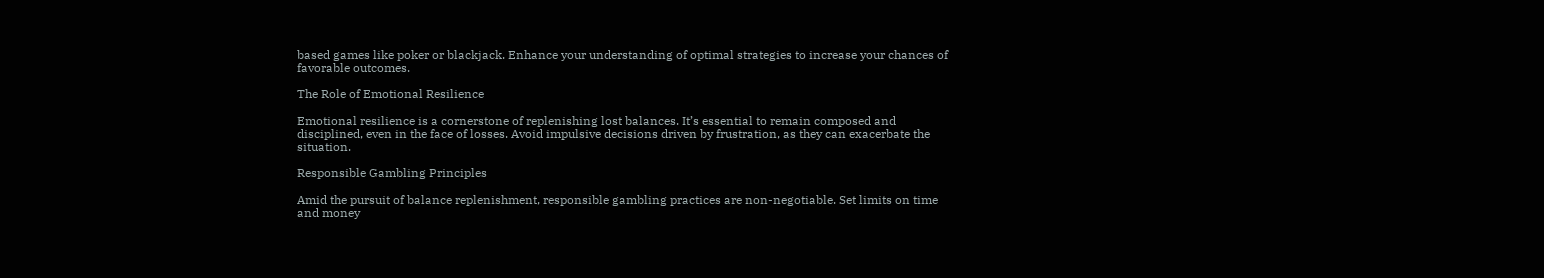based games like poker or blackjack. Enhance your understanding of optimal strategies to increase your chances of favorable outcomes.

The Role of Emotional Resilience

Emotional resilience is a cornerstone of replenishing lost balances. It’s essential to remain composed and disciplined, even in the face of losses. Avoid impulsive decisions driven by frustration, as they can exacerbate the situation.

Responsible Gambling Principles

Amid the pursuit of balance replenishment, responsible gambling practices are non-negotiable. Set limits on time and money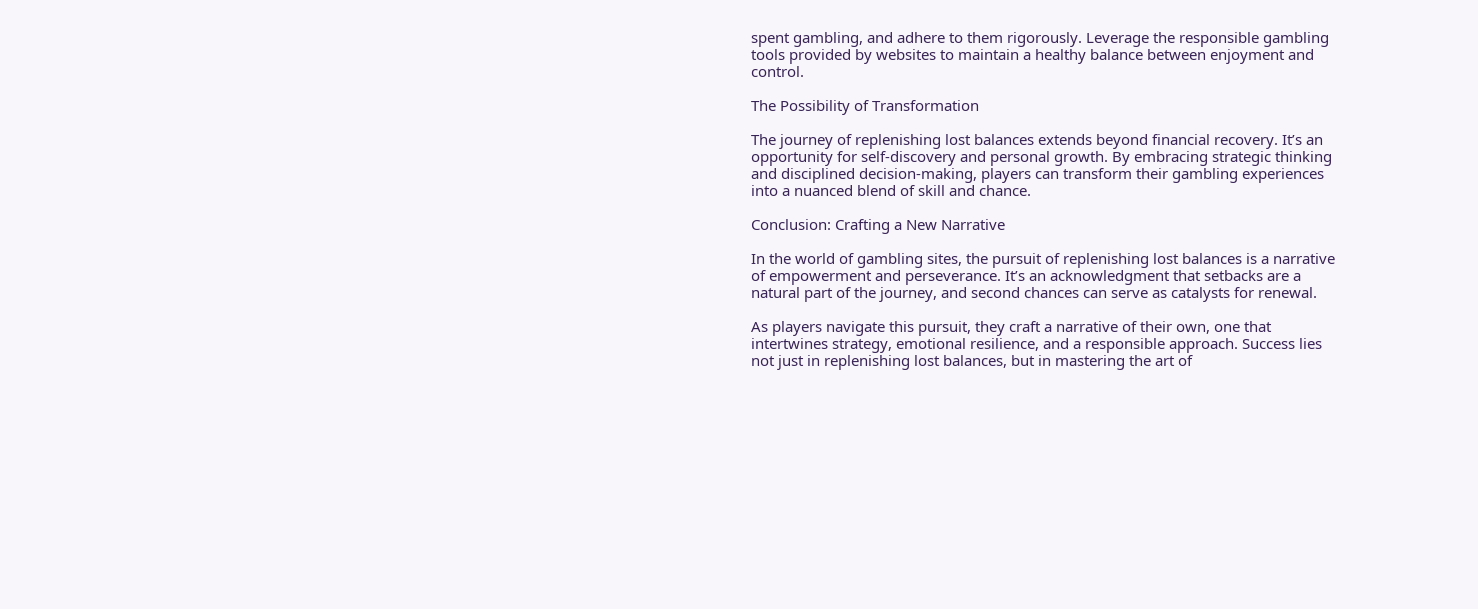spent gambling, and adhere to them rigorously. Leverage the responsible gambling tools provided by websites to maintain a healthy balance between enjoyment and control.

The Possibility of Transformation

The journey of replenishing lost balances extends beyond financial recovery. It’s an opportunity for self-discovery and personal growth. By embracing strategic thinking and disciplined decision-making, players can transform their gambling experiences into a nuanced blend of skill and chance.

Conclusion: Crafting a New Narrative

In the world of gambling sites, the pursuit of replenishing lost balances is a narrative of empowerment and perseverance. It’s an acknowledgment that setbacks are a natural part of the journey, and second chances can serve as catalysts for renewal.

As players navigate this pursuit, they craft a narrative of their own, one that intertwines strategy, emotional resilience, and a responsible approach. Success lies not just in replenishing lost balances, but in mastering the art of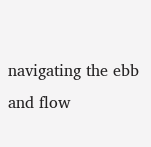navigating the ebb and flow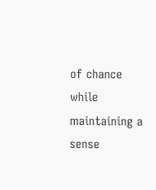of chance while maintaining a sense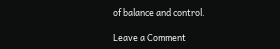of balance and control.

Leave a Comment